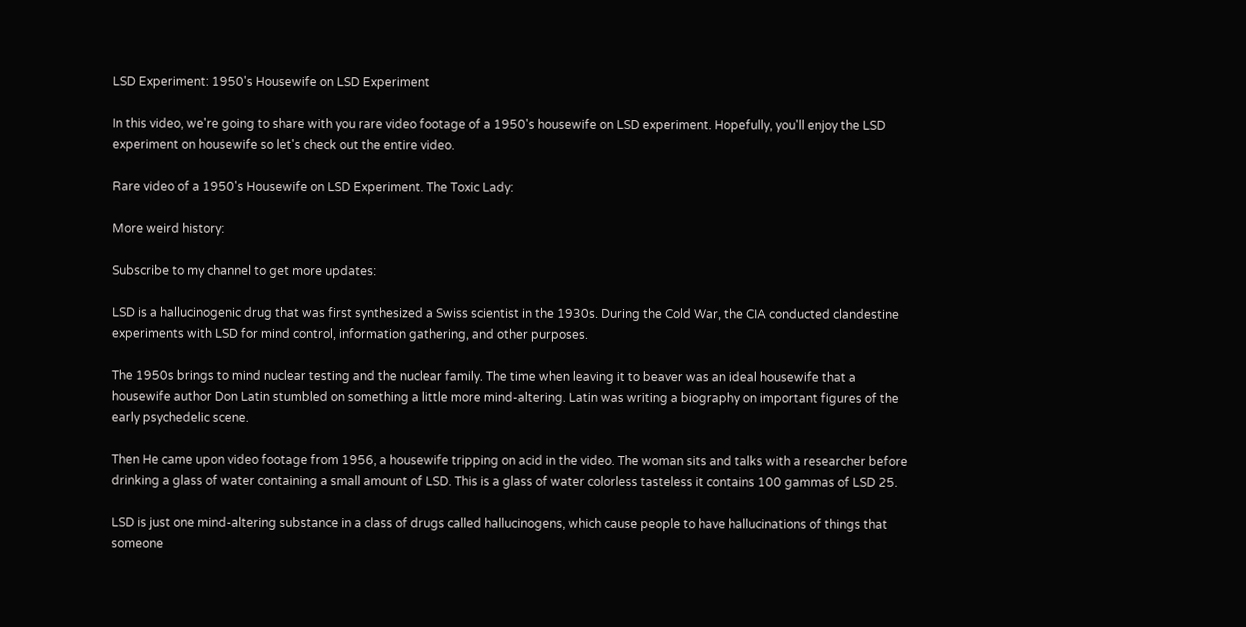LSD Experiment: 1950's Housewife on LSD Experiment

In this video, we're going to share with you rare video footage of a 1950's housewife on LSD experiment. Hopefully, you'll enjoy the LSD experiment on housewife so let's check out the entire video.

Rare video of a 1950's Housewife on LSD Experiment. The Toxic Lady:

More weird history:

Subscribe to my channel to get more updates:

LSD is a hallucinogenic drug that was first synthesized a Swiss scientist in the 1930s. During the Cold War, the CIA conducted clandestine experiments with LSD for mind control, information gathering, and other purposes.

The 1950s brings to mind nuclear testing and the nuclear family. The time when leaving it to beaver was an ideal housewife that a housewife author Don Latin stumbled on something a little more mind-altering. Latin was writing a biography on important figures of the early psychedelic scene.

Then He came upon video footage from 1956, a housewife tripping on acid in the video. The woman sits and talks with a researcher before drinking a glass of water containing a small amount of LSD. This is a glass of water colorless tasteless it contains 100 gammas of LSD 25.

LSD is just one mind-altering substance in a class of drugs called hallucinogens, which cause people to have hallucinations of things that someone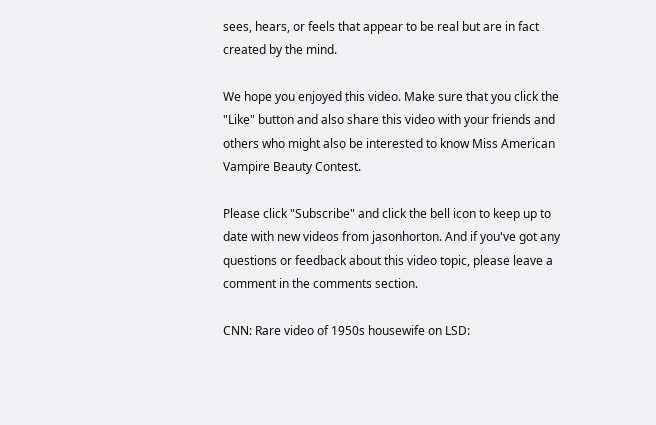sees, hears, or feels that appear to be real but are in fact created by the mind.

We hope you enjoyed this video. Make sure that you click the "Like" button and also share this video with your friends and others who might also be interested to know Miss American Vampire Beauty Contest.

Please click "Subscribe" and click the bell icon to keep up to date with new videos from jasonhorton. And if you've got any questions or feedback about this video topic, please leave a comment in the comments section.

CNN: Rare video of 1950s housewife on LSD: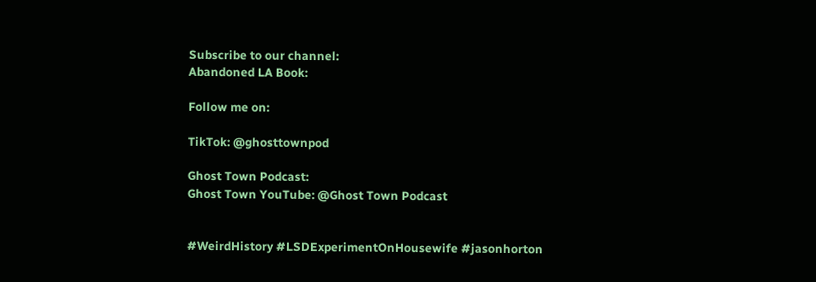Subscribe to our channel:
Abandoned LA Book:

Follow me on:

TikTok: @ghosttownpod

Ghost Town Podcast:
Ghost Town YouTube: @Ghost Town Podcast


#WeirdHistory #LSDExperimentOnHousewife #jasonhorton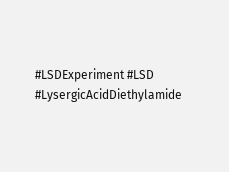#LSDExperiment #LSD #LysergicAcidDiethylamide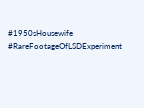#1950sHousewife #RareFootageOfLSDExperiment